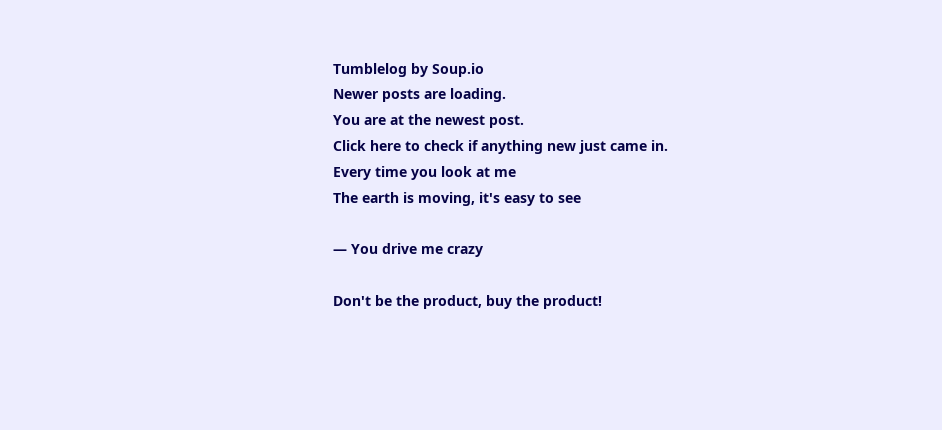Tumblelog by Soup.io
Newer posts are loading.
You are at the newest post.
Click here to check if anything new just came in.
Every time you look at me
The earth is moving, it's easy to see

— You drive me crazy

Don't be the product, buy the product!